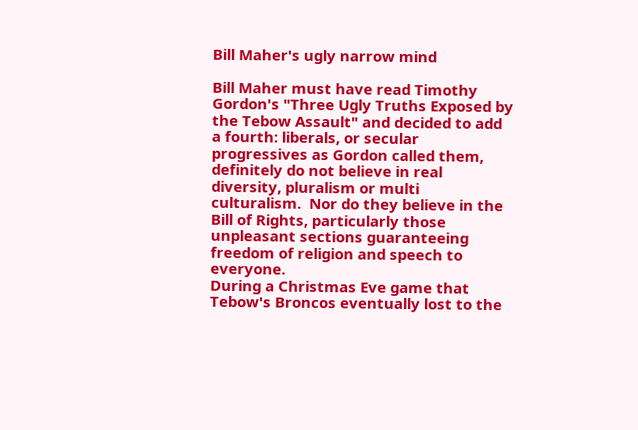Bill Maher's ugly narrow mind

Bill Maher must have read Timothy Gordon's "Three Ugly Truths Exposed by the Tebow Assault" and decided to add a fourth: liberals, or secular progressives as Gordon called them, definitely do not believe in real diversity, pluralism or multi culturalism.  Nor do they believe in the Bill of Rights, particularly those unpleasant sections guaranteeing freedom of religion and speech to everyone.
During a Christmas Eve game that Tebow's Broncos eventually lost to the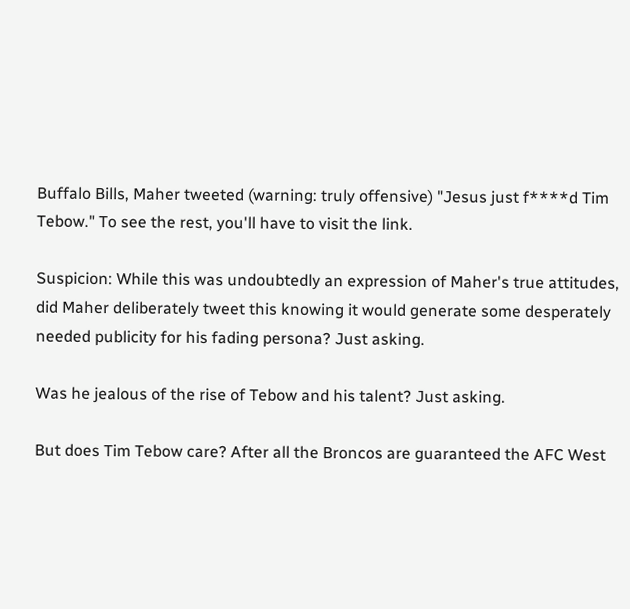Buffalo Bills, Maher tweeted (warning: truly offensive) "Jesus just f****d Tim Tebow." To see the rest, you'll have to visit the link.

Suspicion: While this was undoubtedly an expression of Maher's true attitudes, did Maher deliberately tweet this knowing it would generate some desperately needed publicity for his fading persona? Just asking.

Was he jealous of the rise of Tebow and his talent? Just asking.

But does Tim Tebow care? After all the Broncos are guaranteed the AFC West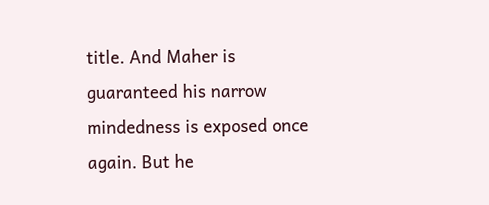title. And Maher is guaranteed his narrow mindedness is exposed once again. But he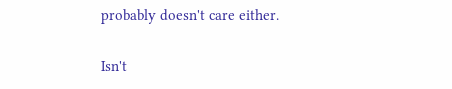probably doesn't care either.

Isn't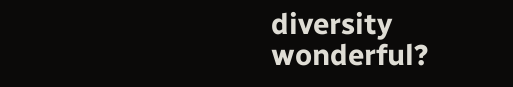diversity wonderful?